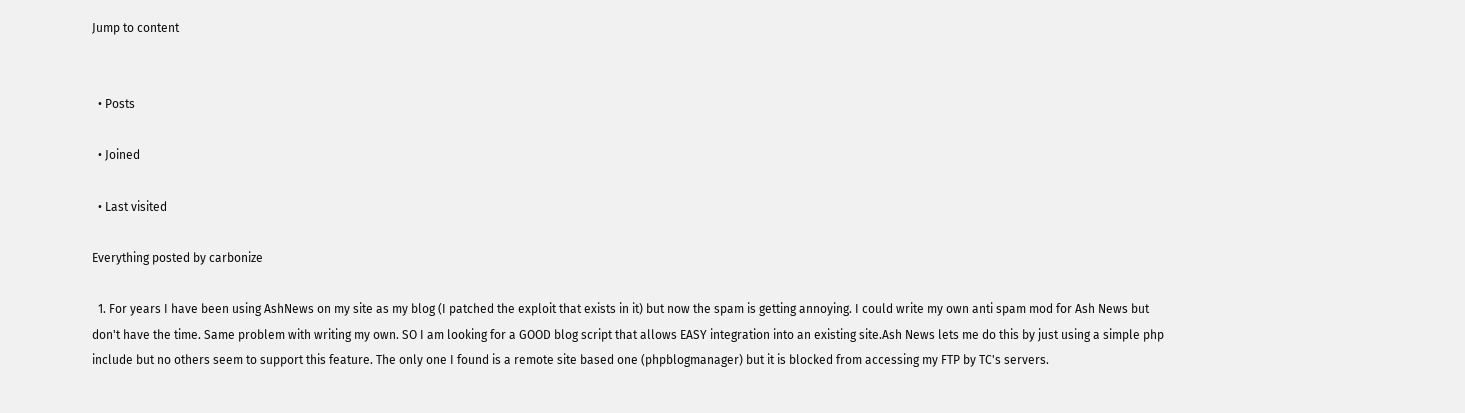Jump to content


  • Posts

  • Joined

  • Last visited

Everything posted by carbonize

  1. For years I have been using AshNews on my site as my blog (I patched the exploit that exists in it) but now the spam is getting annoying. I could write my own anti spam mod for Ash News but don't have the time. Same problem with writing my own. SO I am looking for a GOOD blog script that allows EASY integration into an existing site.Ash News lets me do this by just using a simple php include but no others seem to support this feature. The only one I found is a remote site based one (phpblogmanager) but it is blocked from accessing my FTP by TC's servers.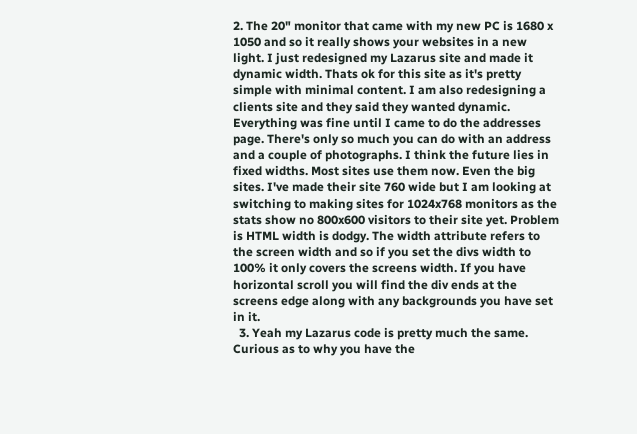2. The 20" monitor that came with my new PC is 1680 x 1050 and so it really shows your websites in a new light. I just redesigned my Lazarus site and made it dynamic width. Thats ok for this site as it's pretty simple with minimal content. I am also redesigning a clients site and they said they wanted dynamic. Everything was fine until I came to do the addresses page. There's only so much you can do with an address and a couple of photographs. I think the future lies in fixed widths. Most sites use them now. Even the big sites. I've made their site 760 wide but I am looking at switching to making sites for 1024x768 monitors as the stats show no 800x600 visitors to their site yet. Problem is HTML width is dodgy. The width attribute refers to the screen width and so if you set the divs width to 100% it only covers the screens width. If you have horizontal scroll you will find the div ends at the screens edge along with any backgrounds you have set in it.
  3. Yeah my Lazarus code is pretty much the same. Curious as to why you have the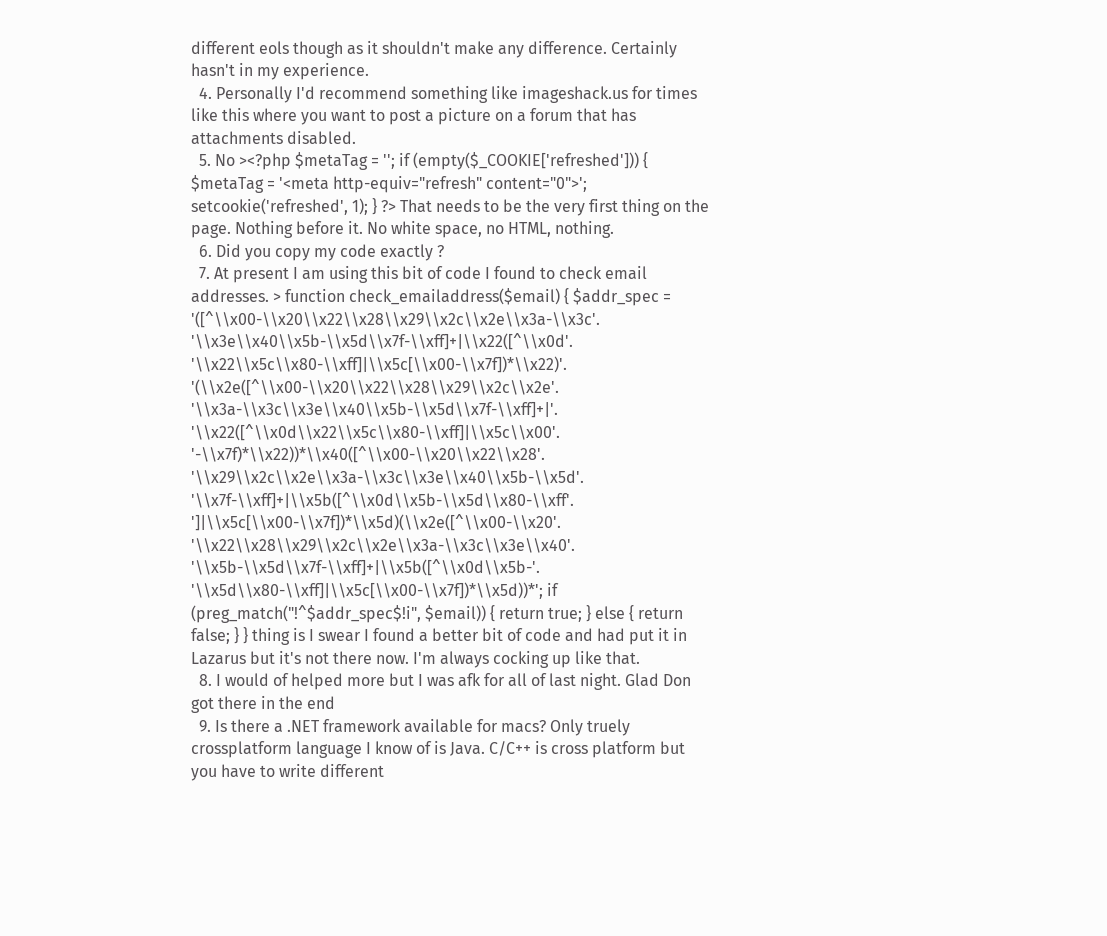different eols though as it shouldn't make any difference. Certainly hasn't in my experience.
  4. Personally I'd recommend something like imageshack.us for times like this where you want to post a picture on a forum that has attachments disabled.
  5. No ><?php $metaTag = ''; if (empty($_COOKIE['refreshed'])) { $metaTag = '<meta http-equiv="refresh" content="0">'; setcookie('refreshed', 1); } ?> That needs to be the very first thing on the page. Nothing before it. No white space, no HTML, nothing.
  6. Did you copy my code exactly ?
  7. At present I am using this bit of code I found to check email addresses. > function check_emailaddress($email) { $addr_spec = '([^\\x00-\\x20\\x22\\x28\\x29\\x2c\\x2e\\x3a-\\x3c'. '\\x3e\\x40\\x5b-\\x5d\\x7f-\\xff]+|\\x22([^\\x0d'. '\\x22\\x5c\\x80-\\xff]|\\x5c[\\x00-\\x7f])*\\x22)'. '(\\x2e([^\\x00-\\x20\\x22\\x28\\x29\\x2c\\x2e'. '\\x3a-\\x3c\\x3e\\x40\\x5b-\\x5d\\x7f-\\xff]+|'. '\\x22([^\\x0d\\x22\\x5c\\x80-\\xff]|\\x5c\\x00'. '-\\x7f)*\\x22))*\\x40([^\\x00-\\x20\\x22\\x28'. '\\x29\\x2c\\x2e\\x3a-\\x3c\\x3e\\x40\\x5b-\\x5d'. '\\x7f-\\xff]+|\\x5b([^\\x0d\\x5b-\\x5d\\x80-\\xff'. ']|\\x5c[\\x00-\\x7f])*\\x5d)(\\x2e([^\\x00-\\x20'. '\\x22\\x28\\x29\\x2c\\x2e\\x3a-\\x3c\\x3e\\x40'. '\\x5b-\\x5d\\x7f-\\xff]+|\\x5b([^\\x0d\\x5b-'. '\\x5d\\x80-\\xff]|\\x5c[\\x00-\\x7f])*\\x5d))*'; if (preg_match("!^$addr_spec$!i", $email)) { return true; } else { return false; } } thing is I swear I found a better bit of code and had put it in Lazarus but it's not there now. I'm always cocking up like that.
  8. I would of helped more but I was afk for all of last night. Glad Don got there in the end
  9. Is there a .NET framework available for macs? Only truely crossplatform language I know of is Java. C/C++ is cross platform but you have to write different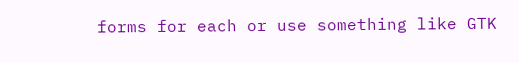forms for each or use something like GTK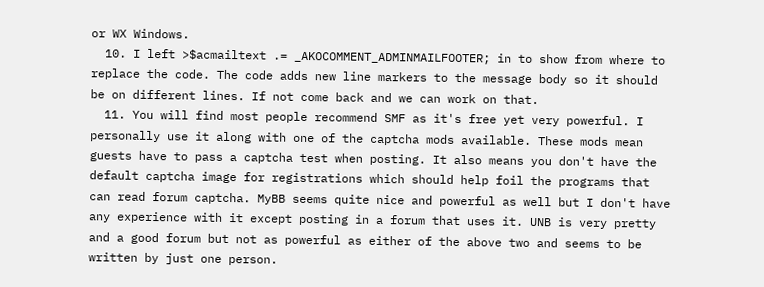or WX Windows.
  10. I left >$acmailtext .= _AKOCOMMENT_ADMINMAILFOOTER; in to show from where to replace the code. The code adds new line markers to the message body so it should be on different lines. If not come back and we can work on that.
  11. You will find most people recommend SMF as it's free yet very powerful. I personally use it along with one of the captcha mods available. These mods mean guests have to pass a captcha test when posting. It also means you don't have the default captcha image for registrations which should help foil the programs that can read forum captcha. MyBB seems quite nice and powerful as well but I don't have any experience with it except posting in a forum that uses it. UNB is very pretty and a good forum but not as powerful as either of the above two and seems to be written by just one person.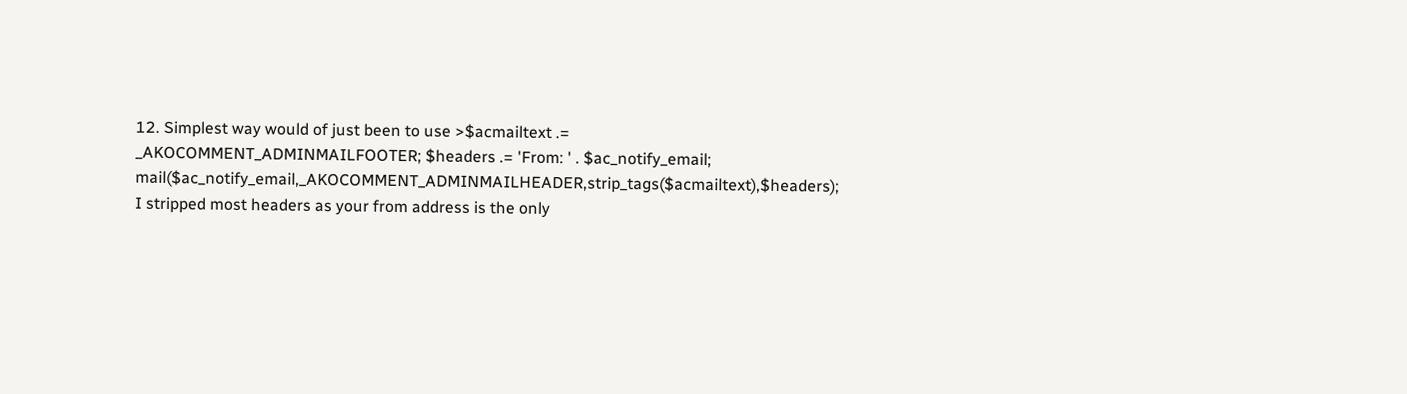12. Simplest way would of just been to use >$acmailtext .= _AKOCOMMENT_ADMINMAILFOOTER; $headers .= 'From: ' . $ac_notify_email; mail($ac_notify_email,_AKOCOMMENT_ADMINMAILHEADER,strip_tags($acmailtext),$headers); I stripped most headers as your from address is the only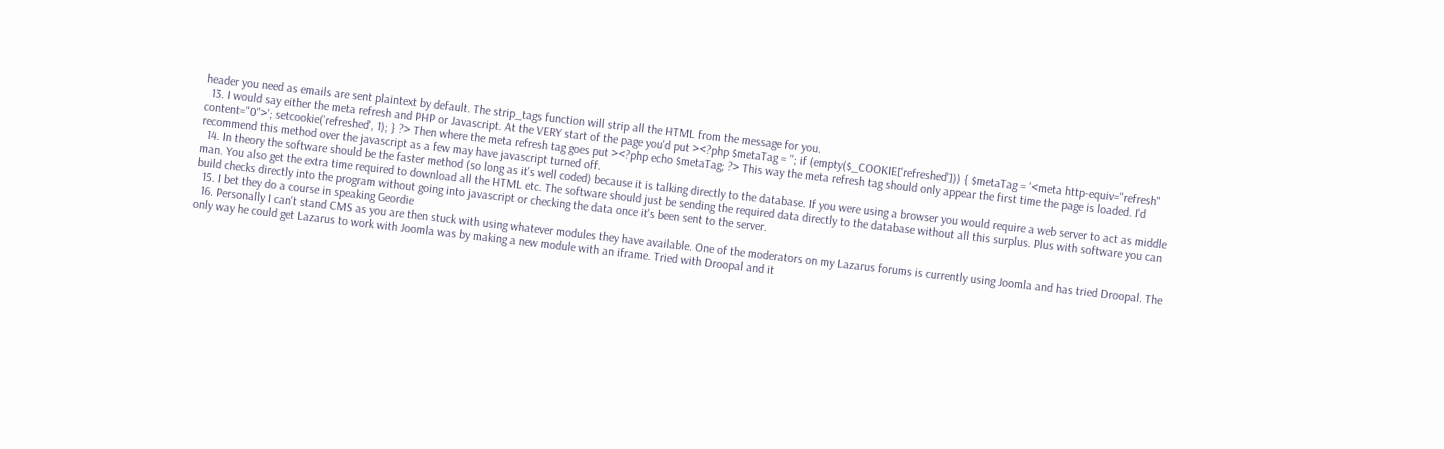header you need as emails are sent plaintext by default. The strip_tags function will strip all the HTML from the message for you.
  13. I would say either the meta refresh and PHP or Javascript. At the VERY start of the page you'd put ><?php $metaTag = ''; if (empty($_COOKIE['refreshed'])) { $metaTag = '<meta http-equiv="refresh" content="0">'; setcookie('refreshed', 1); } ?> Then where the meta refresh tag goes put ><?php echo $metaTag; ?> This way the meta refresh tag should only appear the first time the page is loaded. I'd recommend this method over the javascript as a few may have javascript turned off.
  14. In theory the software should be the faster method (so long as it's well coded) because it is talking directly to the database. If you were using a browser you would require a web server to act as middle man. You also get the extra time required to download all the HTML etc. The software should just be sending the required data directly to the database without all this surplus. Plus with software you can build checks directly into the program without going into javascript or checking the data once it's been sent to the server.
  15. I bet they do a course in speaking Geordie
  16. Personally I can't stand CMS as you are then stuck with using whatever modules they have available. One of the moderators on my Lazarus forums is currently using Joomla and has tried Droopal. The only way he could get Lazarus to work with Joomla was by making a new module with an iframe. Tried with Droopal and it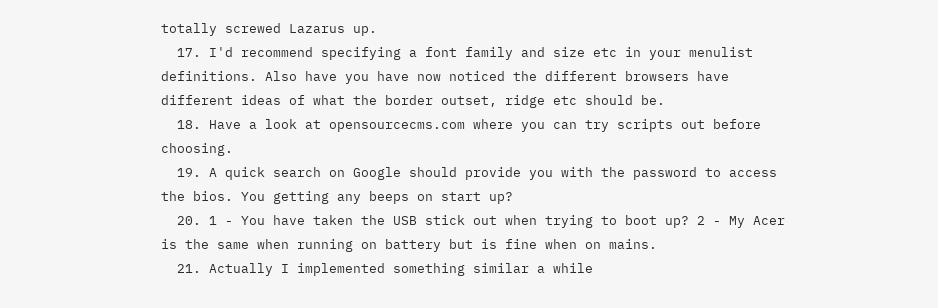totally screwed Lazarus up.
  17. I'd recommend specifying a font family and size etc in your menulist definitions. Also have you have now noticed the different browsers have different ideas of what the border outset, ridge etc should be.
  18. Have a look at opensourcecms.com where you can try scripts out before choosing.
  19. A quick search on Google should provide you with the password to access the bios. You getting any beeps on start up?
  20. 1 - You have taken the USB stick out when trying to boot up? 2 - My Acer is the same when running on battery but is fine when on mains.
  21. Actually I implemented something similar a while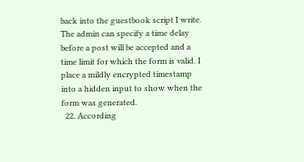back into the guestbook script I write. The admin can specify a time delay before a post will be accepted and a time limit for which the form is valid. I place a mildly encrypted timestamp into a hidden input to show when the form was generated.
  22. According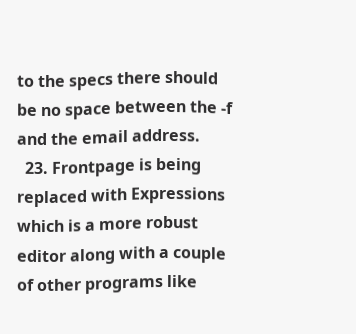to the specs there should be no space between the -f and the email address.
  23. Frontpage is being replaced with Expressions which is a more robust editor along with a couple of other programs like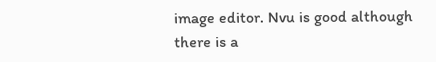image editor. Nvu is good although there is a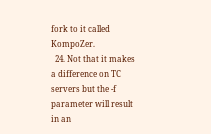fork to it called KompoZer.
  24. Not that it makes a difference on TC servers but the -f parameter will result in an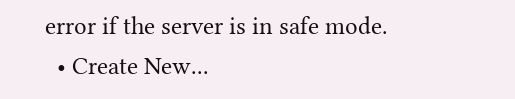error if the server is in safe mode.
  • Create New...